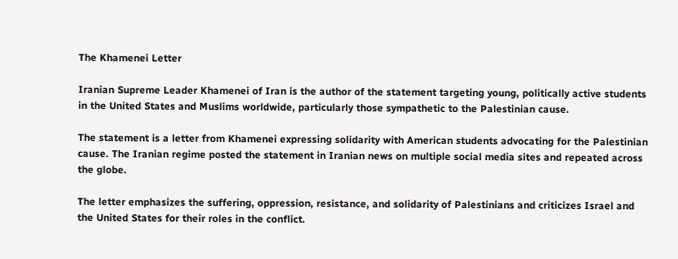The Khamenei Letter

Iranian Supreme Leader Khamenei of Iran is the author of the statement targeting young, politically active students in the United States and Muslims worldwide, particularly those sympathetic to the Palestinian cause.

The statement is a letter from Khamenei expressing solidarity with American students advocating for the Palestinian cause. The Iranian regime posted the statement in Iranian news on multiple social media sites and repeated across the globe.

The letter emphasizes the suffering, oppression, resistance, and solidarity of Palestinians and criticizes Israel and the United States for their roles in the conflict.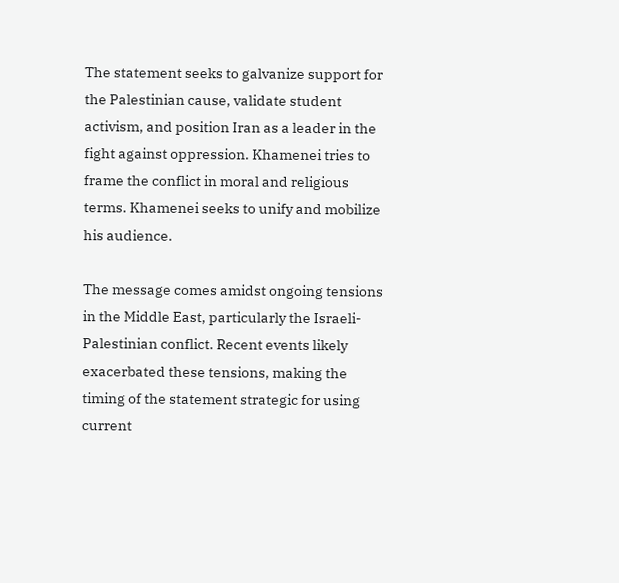The statement seeks to galvanize support for the Palestinian cause, validate student activism, and position Iran as a leader in the fight against oppression. Khamenei tries to frame the conflict in moral and religious terms. Khamenei seeks to unify and mobilize his audience.

The message comes amidst ongoing tensions in the Middle East, particularly the Israeli-Palestinian conflict. Recent events likely exacerbated these tensions, making the timing of the statement strategic for using current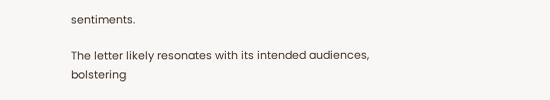sentiments.

The letter likely resonates with its intended audiences, bolstering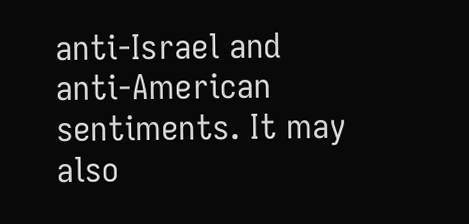anti-Israel and anti-American sentiments. It may also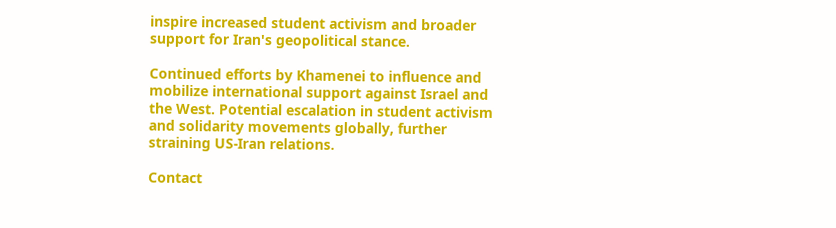inspire increased student activism and broader support for Iran's geopolitical stance.

Continued efforts by Khamenei to influence and mobilize international support against Israel and the West. Potential escalation in student activism and solidarity movements globally, further straining US-Iran relations.

Contact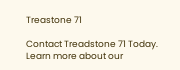Treastone 71

Contact Treadstone 71 Today. Learn more about our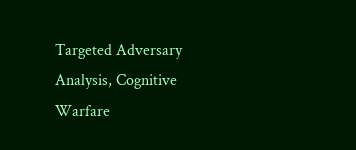Targeted Adversary Analysis, Cognitive Warfare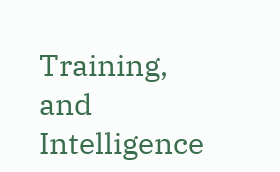Training, and Intelligence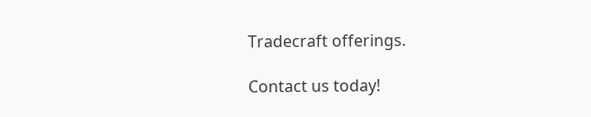Tradecraft offerings.

Contact us today!